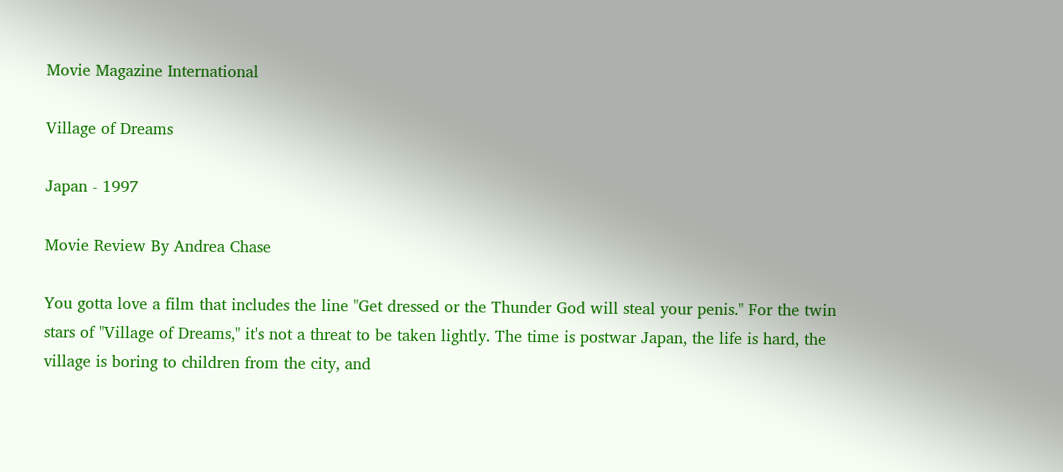Movie Magazine International

Village of Dreams

Japan - 1997

Movie Review By Andrea Chase

You gotta love a film that includes the line "Get dressed or the Thunder God will steal your penis." For the twin stars of "Village of Dreams," it's not a threat to be taken lightly. The time is postwar Japan, the life is hard, the village is boring to children from the city, and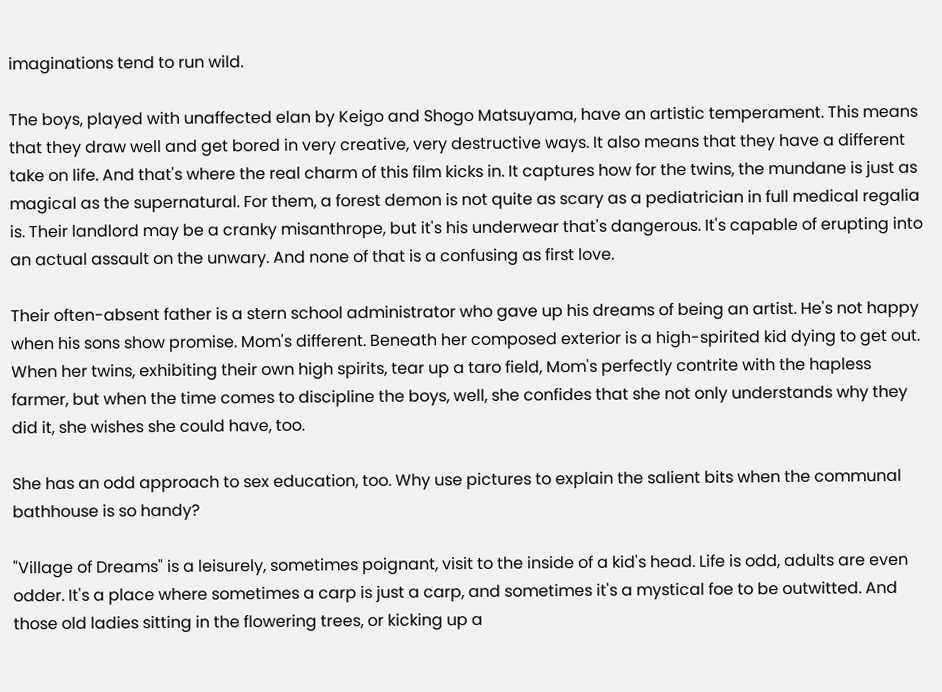imaginations tend to run wild.

The boys, played with unaffected elan by Keigo and Shogo Matsuyama, have an artistic temperament. This means that they draw well and get bored in very creative, very destructive ways. It also means that they have a different take on life. And that's where the real charm of this film kicks in. It captures how for the twins, the mundane is just as magical as the supernatural. For them, a forest demon is not quite as scary as a pediatrician in full medical regalia is. Their landlord may be a cranky misanthrope, but it's his underwear that's dangerous. It's capable of erupting into an actual assault on the unwary. And none of that is a confusing as first love.

Their often-absent father is a stern school administrator who gave up his dreams of being an artist. He's not happy when his sons show promise. Mom's different. Beneath her composed exterior is a high-spirited kid dying to get out. When her twins, exhibiting their own high spirits, tear up a taro field, Mom's perfectly contrite with the hapless farmer, but when the time comes to discipline the boys, well, she confides that she not only understands why they did it, she wishes she could have, too.

She has an odd approach to sex education, too. Why use pictures to explain the salient bits when the communal bathhouse is so handy?

"Village of Dreams" is a leisurely, sometimes poignant, visit to the inside of a kid's head. Life is odd, adults are even odder. It's a place where sometimes a carp is just a carp, and sometimes it's a mystical foe to be outwitted. And those old ladies sitting in the flowering trees, or kicking up a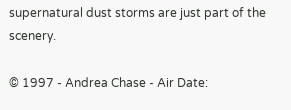supernatural dust storms are just part of the scenery.

© 1997 - Andrea Chase - Air Date: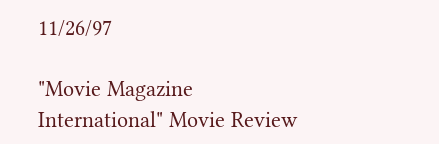11/26/97

"Movie Magazine International" Movie Review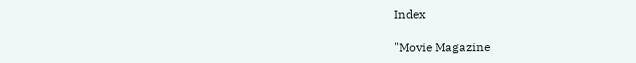Index

"Movie Magazine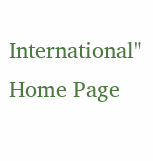International" Home Page